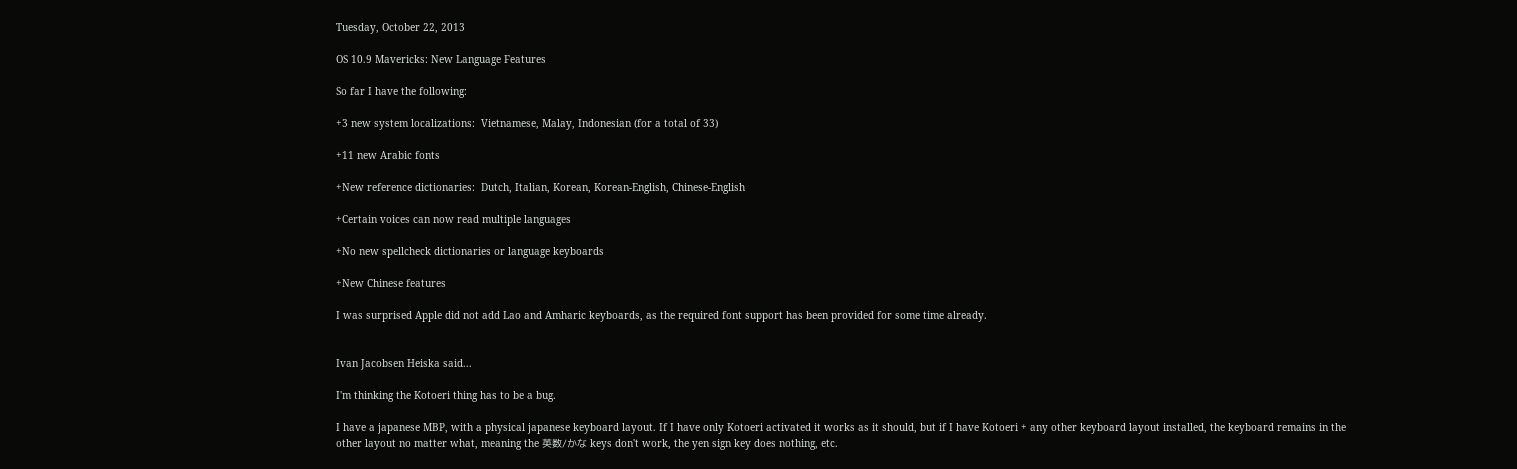Tuesday, October 22, 2013

OS 10.9 Mavericks: New Language Features

So far I have the following:

+3 new system localizations:  Vietnamese, Malay, Indonesian (for a total of 33)

+11 new Arabic fonts

+New reference dictionaries:  Dutch, Italian, Korean, Korean-English, Chinese-English

+Certain voices can now read multiple languages

+No new spellcheck dictionaries or language keyboards

+New Chinese features

I was surprised Apple did not add Lao and Amharic keyboards, as the required font support has been provided for some time already.


Ivan Jacobsen Heiska said...

I'm thinking the Kotoeri thing has to be a bug.

I have a japanese MBP, with a physical japanese keyboard layout. If I have only Kotoeri activated it works as it should, but if I have Kotoeri + any other keyboard layout installed, the keyboard remains in the other layout no matter what, meaning the 英数/かな keys don't work, the yen sign key does nothing, etc.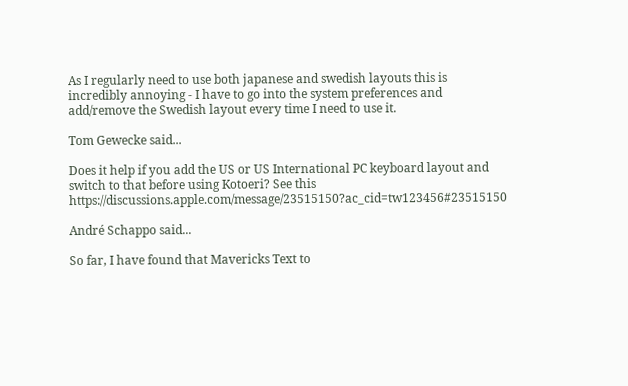As I regularly need to use both japanese and swedish layouts this is incredibly annoying - I have to go into the system preferences and add/remove the Swedish layout every time I need to use it.

Tom Gewecke said...

Does it help if you add the US or US International PC keyboard layout and switch to that before using Kotoeri? See this https://discussions.apple.com/message/23515150?ac_cid=tw123456#23515150

André Schappo said...

So far, I have found that Mavericks Text to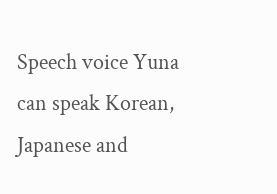Speech voice Yuna can speak Korean, Japanese and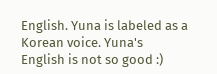English. Yuna is labeled as a Korean voice. Yuna's English is not so good :)